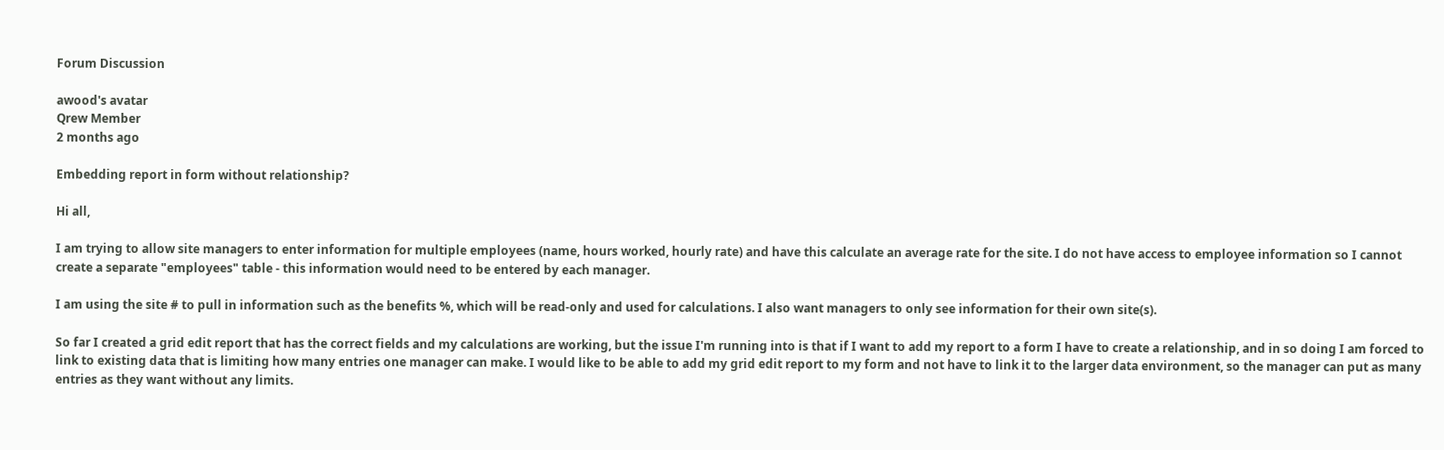Forum Discussion

awood's avatar
Qrew Member
2 months ago

Embedding report in form without relationship?

Hi all,

I am trying to allow site managers to enter information for multiple employees (name, hours worked, hourly rate) and have this calculate an average rate for the site. I do not have access to employee information so I cannot create a separate "employees" table - this information would need to be entered by each manager.

I am using the site # to pull in information such as the benefits %, which will be read-only and used for calculations. I also want managers to only see information for their own site(s).

So far I created a grid edit report that has the correct fields and my calculations are working, but the issue I'm running into is that if I want to add my report to a form I have to create a relationship, and in so doing I am forced to link to existing data that is limiting how many entries one manager can make. I would like to be able to add my grid edit report to my form and not have to link it to the larger data environment, so the manager can put as many entries as they want without any limits.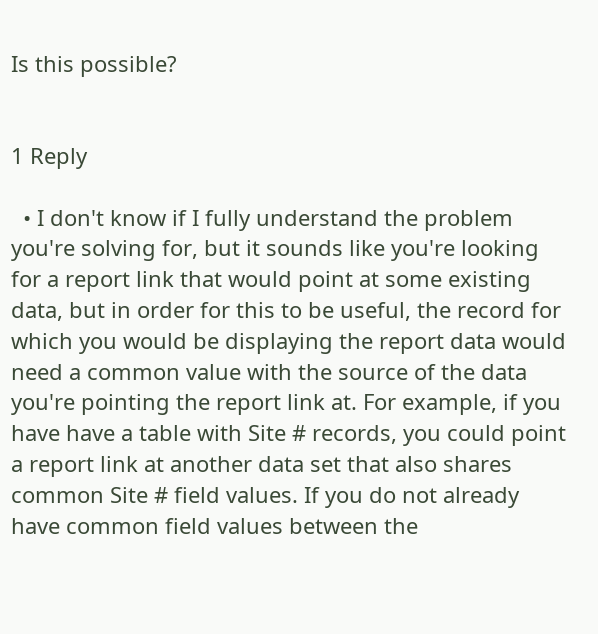Is this possible?


1 Reply

  • I don't know if I fully understand the problem you're solving for, but it sounds like you're looking for a report link that would point at some existing data, but in order for this to be useful, the record for which you would be displaying the report data would need a common value with the source of the data you're pointing the report link at. For example, if you have have a table with Site # records, you could point a report link at another data set that also shares common Site # field values. If you do not already have common field values between the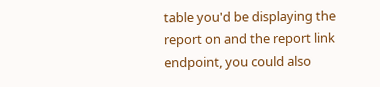table you'd be displaying the report on and the report link endpoint, you could also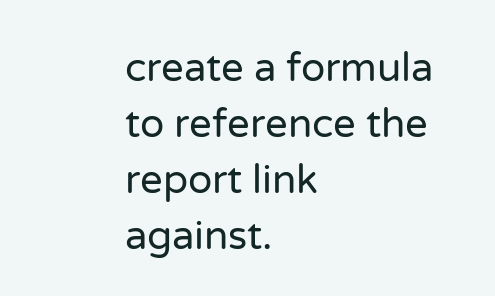create a formula to reference the report link against.